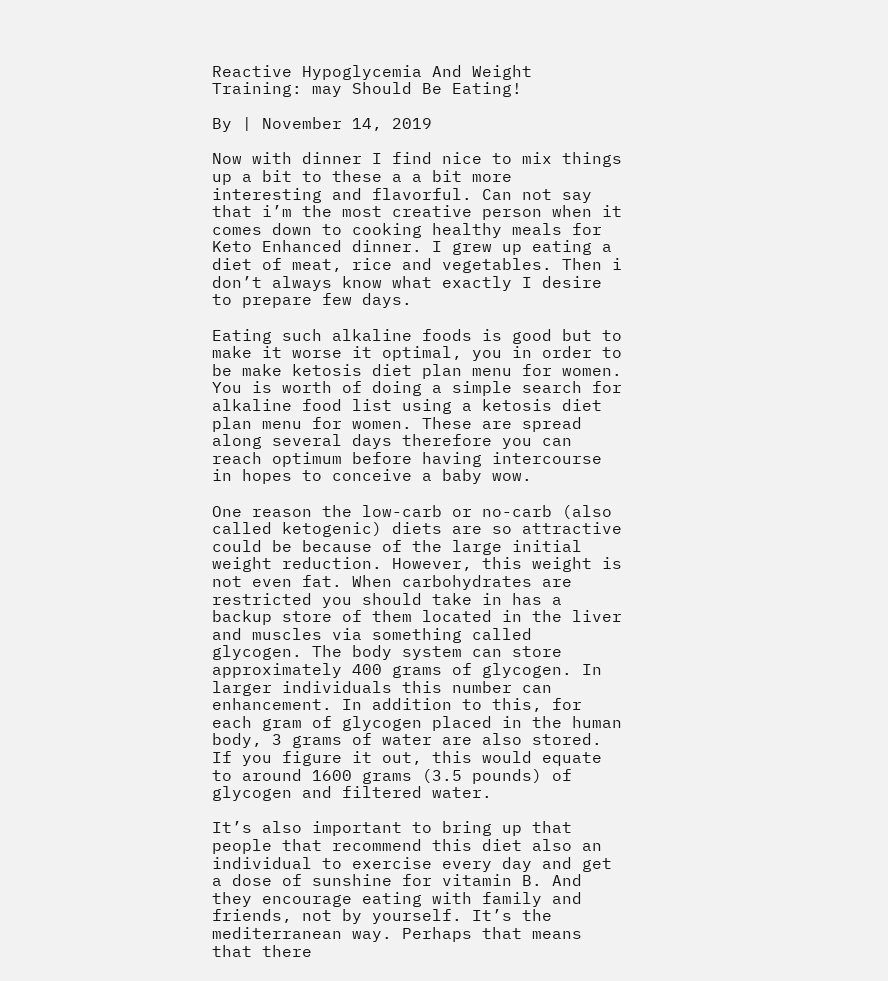Reactive Hypoglycemia And Weight Training: may Should Be Eating!

By | November 14, 2019

Now with dinner I find nice to mix things up a bit to these a a bit more interesting and flavorful. Can not say that i’m the most creative person when it comes down to cooking healthy meals for Keto Enhanced dinner. I grew up eating a diet of meat, rice and vegetables. Then i don’t always know what exactly I desire to prepare few days.

Eating such alkaline foods is good but to make it worse it optimal, you in order to be make ketosis diet plan menu for women. You is worth of doing a simple search for alkaline food list using a ketosis diet plan menu for women. These are spread along several days therefore you can reach optimum before having intercourse in hopes to conceive a baby wow.

One reason the low-carb or no-carb (also called ketogenic) diets are so attractive could be because of the large initial weight reduction. However, this weight is not even fat. When carbohydrates are restricted you should take in has a backup store of them located in the liver and muscles via something called glycogen. The body system can store approximately 400 grams of glycogen. In larger individuals this number can enhancement. In addition to this, for each gram of glycogen placed in the human body, 3 grams of water are also stored. If you figure it out, this would equate to around 1600 grams (3.5 pounds) of glycogen and filtered water.

It’s also important to bring up that people that recommend this diet also an individual to exercise every day and get a dose of sunshine for vitamin B. And they encourage eating with family and friends, not by yourself. It’s the mediterranean way. Perhaps that means that there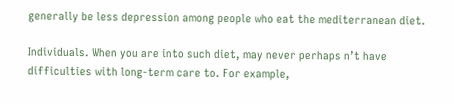generally be less depression among people who eat the mediterranean diet.

Individuals. When you are into such diet, may never perhaps n’t have difficulties with long-term care to. For example,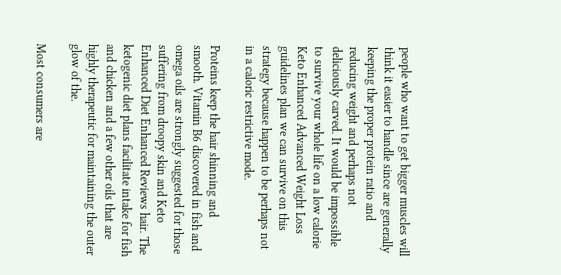people who want to get bigger muscles will think it easier to handle since are generally keeping the proper protein ratio and reducing weight and perhaps not deliciously carved. It would be impossible to survive your whole life on a low calorie Keto Enhanced Advanced Weight Loss guidelines plan we can survive on this strategy because happen to be perhaps not in a caloric restrictive mode.

Proteins keep the hair shinning and smooth. Vitamin B6 discovered in fish and omega oils are strongly suggested for those suffering from droopy skin and Keto Enhanced Diet Enhanced Reviews hair. The ketogenic diet plans facilitate intake for fish and chicken and a few other oils that are highly therapeutic for maintaining the outer glow of the.

Most consumers are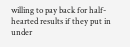willing to pay back for half-hearted results if they put in under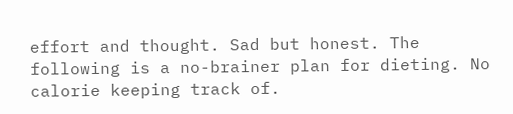effort and thought. Sad but honest. The following is a no-brainer plan for dieting. No calorie keeping track of.